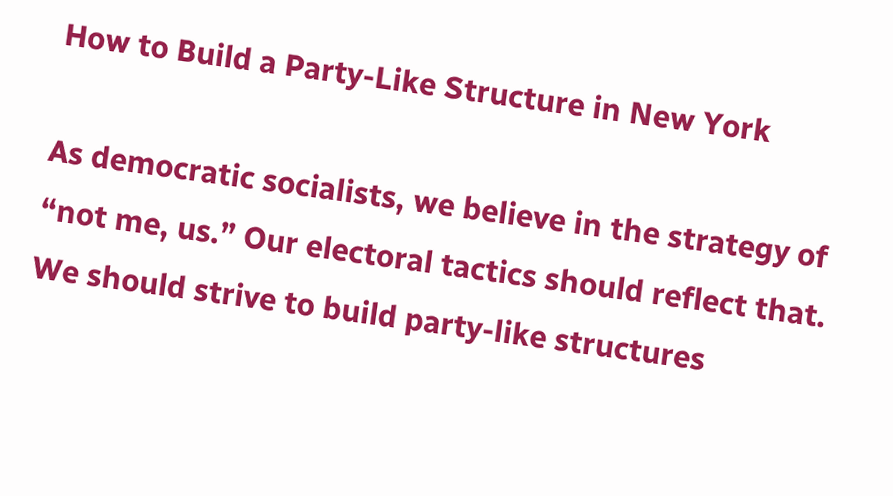How to Build a Party-Like Structure in New York

As democratic socialists, we believe in the strategy of “not me, us.” Our electoral tactics should reflect that. We should strive to build party-like structures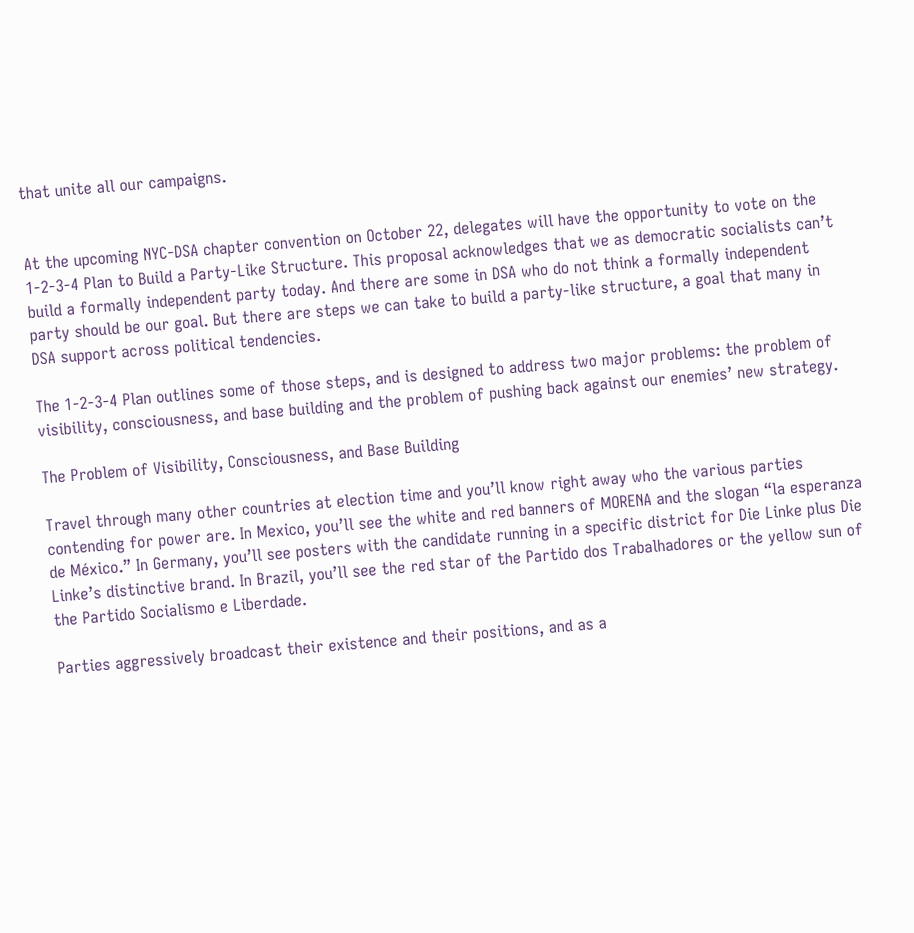that unite all our campaigns.


At the upcoming NYC-DSA chapter convention on October 22, delegates will have the opportunity to vote on the 1-2-3-4 Plan to Build a Party-Like Structure. This proposal acknowledges that we as democratic socialists can’t build a formally independent party today. And there are some in DSA who do not think a formally independent party should be our goal. But there are steps we can take to build a party-like structure, a goal that many in DSA support across political tendencies.

The 1-2-3-4 Plan outlines some of those steps, and is designed to address two major problems: the problem of visibility, consciousness, and base building and the problem of pushing back against our enemies’ new strategy.

The Problem of Visibility, Consciousness, and Base Building

Travel through many other countries at election time and you’ll know right away who the various parties contending for power are. In Mexico, you’ll see the white and red banners of MORENA and the slogan “la esperanza de México.” In Germany, you’ll see posters with the candidate running in a specific district for Die Linke plus Die Linke’s distinctive brand. In Brazil, you’ll see the red star of the Partido dos Trabalhadores or the yellow sun of the Partido Socialismo e Liberdade.

Parties aggressively broadcast their existence and their positions, and as a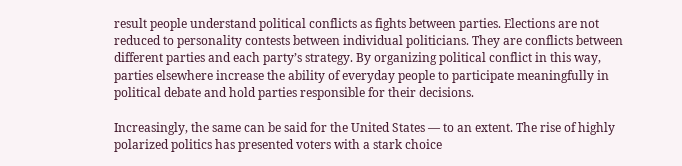result people understand political conflicts as fights between parties. Elections are not reduced to personality contests between individual politicians. They are conflicts between different parties and each party’s strategy. By organizing political conflict in this way, parties elsewhere increase the ability of everyday people to participate meaningfully in political debate and hold parties responsible for their decisions.

Increasingly, the same can be said for the United States — to an extent. The rise of highly polarized politics has presented voters with a stark choice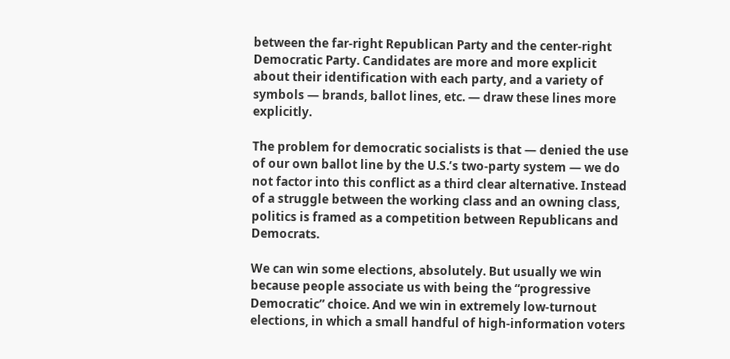between the far-right Republican Party and the center-right Democratic Party. Candidates are more and more explicit about their identification with each party, and a variety of symbols — brands, ballot lines, etc. — draw these lines more explicitly.

The problem for democratic socialists is that — denied the use of our own ballot line by the U.S.’s two-party system — we do not factor into this conflict as a third clear alternative. Instead of a struggle between the working class and an owning class, politics is framed as a competition between Republicans and Democrats.

We can win some elections, absolutely. But usually we win because people associate us with being the “progressive Democratic” choice. And we win in extremely low-turnout elections, in which a small handful of high-information voters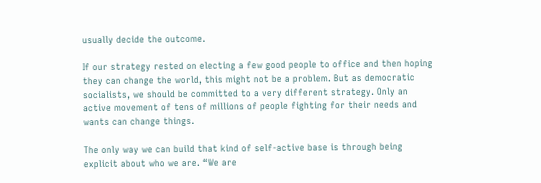usually decide the outcome.

If our strategy rested on electing a few good people to office and then hoping they can change the world, this might not be a problem. But as democratic socialists, we should be committed to a very different strategy. Only an active movement of tens of millions of people fighting for their needs and wants can change things.

The only way we can build that kind of self-active base is through being explicit about who we are. “We are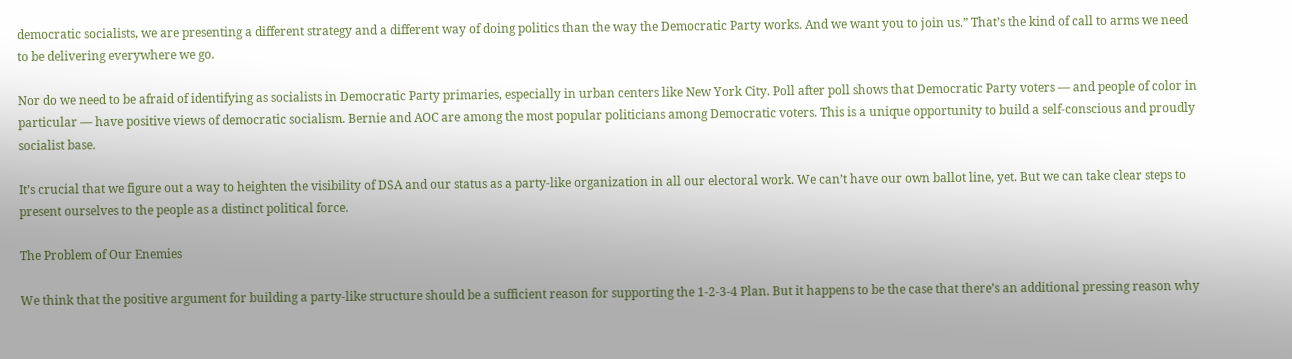democratic socialists, we are presenting a different strategy and a different way of doing politics than the way the Democratic Party works. And we want you to join us.” That’s the kind of call to arms we need to be delivering everywhere we go.

Nor do we need to be afraid of identifying as socialists in Democratic Party primaries, especially in urban centers like New York City. Poll after poll shows that Democratic Party voters — and people of color in particular — have positive views of democratic socialism. Bernie and AOC are among the most popular politicians among Democratic voters. This is a unique opportunity to build a self-conscious and proudly socialist base.

It’s crucial that we figure out a way to heighten the visibility of DSA and our status as a party-like organization in all our electoral work. We can’t have our own ballot line, yet. But we can take clear steps to present ourselves to the people as a distinct political force.

The Problem of Our Enemies

We think that the positive argument for building a party-like structure should be a sufficient reason for supporting the 1-2-3-4 Plan. But it happens to be the case that there’s an additional pressing reason why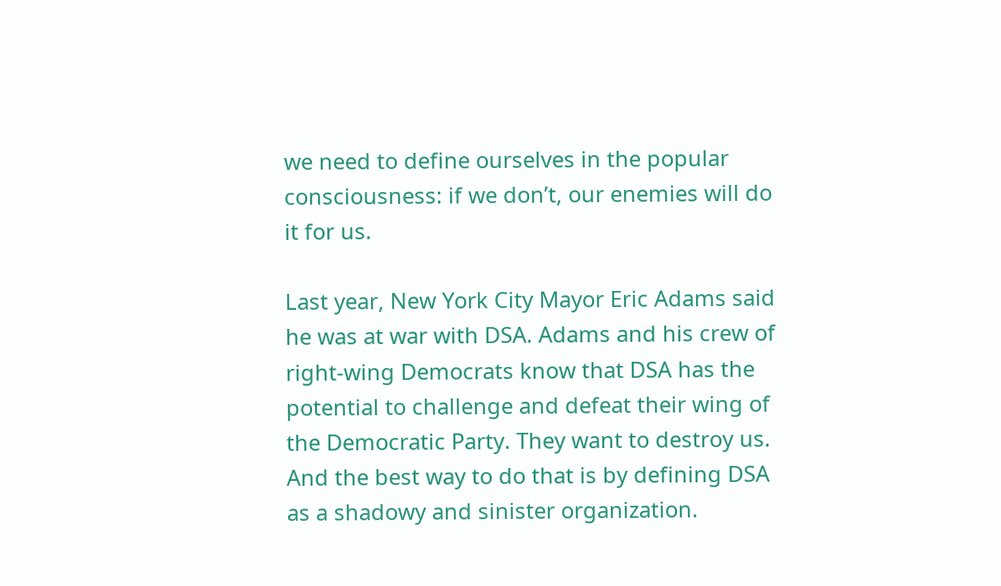we need to define ourselves in the popular consciousness: if we don’t, our enemies will do it for us.

Last year, New York City Mayor Eric Adams said he was at war with DSA. Adams and his crew of right-wing Democrats know that DSA has the potential to challenge and defeat their wing of the Democratic Party. They want to destroy us. And the best way to do that is by defining DSA as a shadowy and sinister organization.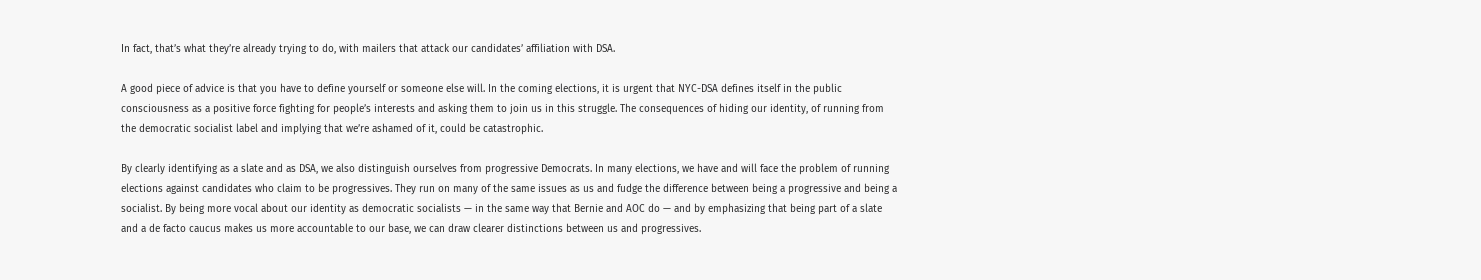In fact, that’s what they’re already trying to do, with mailers that attack our candidates’ affiliation with DSA.

A good piece of advice is that you have to define yourself or someone else will. In the coming elections, it is urgent that NYC-DSA defines itself in the public consciousness as a positive force fighting for people’s interests and asking them to join us in this struggle. The consequences of hiding our identity, of running from the democratic socialist label and implying that we’re ashamed of it, could be catastrophic.

By clearly identifying as a slate and as DSA, we also distinguish ourselves from progressive Democrats. In many elections, we have and will face the problem of running elections against candidates who claim to be progressives. They run on many of the same issues as us and fudge the difference between being a progressive and being a socialist. By being more vocal about our identity as democratic socialists — in the same way that Bernie and AOC do — and by emphasizing that being part of a slate and a de facto caucus makes us more accountable to our base, we can draw clearer distinctions between us and progressives.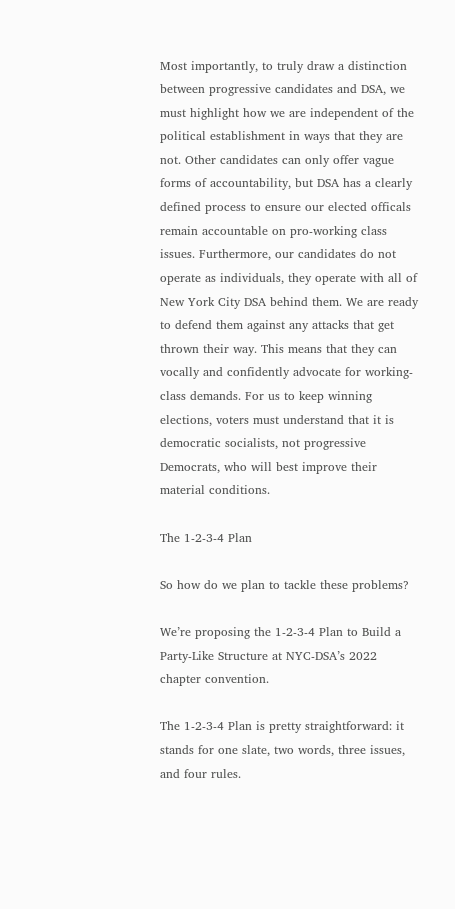Most importantly, to truly draw a distinction between progressive candidates and DSA, we must highlight how we are independent of the political establishment in ways that they are not. Other candidates can only offer vague forms of accountability, but DSA has a clearly defined process to ensure our elected officals remain accountable on pro-working class issues. Furthermore, our candidates do not operate as individuals, they operate with all of New York City DSA behind them. We are ready to defend them against any attacks that get thrown their way. This means that they can vocally and confidently advocate for working-class demands. For us to keep winning elections, voters must understand that it is democratic socialists, not progressive Democrats, who will best improve their material conditions.

The 1-2-3-4 Plan

So how do we plan to tackle these problems?

We’re proposing the 1-2-3-4 Plan to Build a Party-Like Structure at NYC-DSA’s 2022 chapter convention.

The 1-2-3-4 Plan is pretty straightforward: it stands for one slate, two words, three issues, and four rules.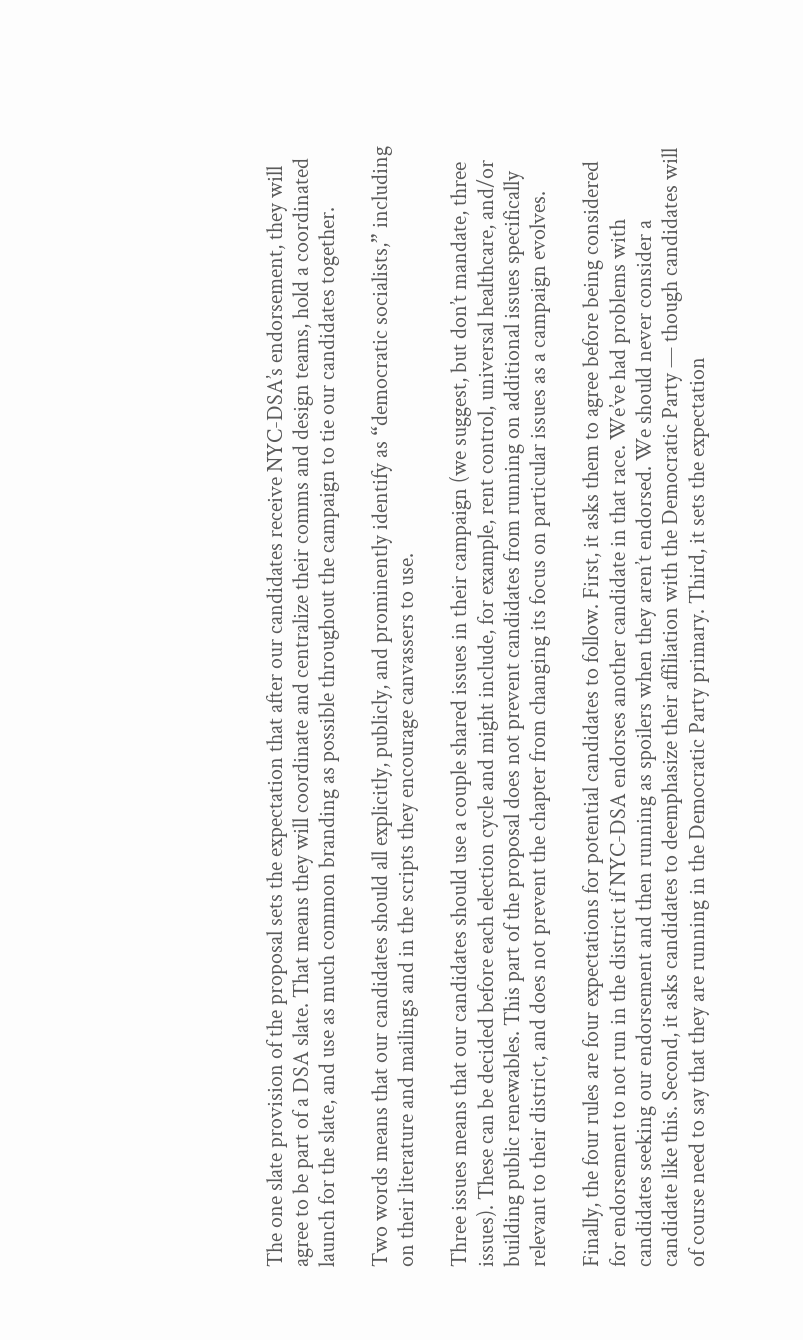The one slate provision of the proposal sets the expectation that after our candidates receive NYC-DSA’s endorsement, they will agree to be part of a DSA slate. That means they will coordinate and centralize their comms and design teams, hold a coordinated launch for the slate, and use as much common branding as possible throughout the campaign to tie our candidates together.

Two words means that our candidates should all explicitly, publicly, and prominently identify as “democratic socialists,” including on their literature and mailings and in the scripts they encourage canvassers to use.

Three issues means that our candidates should use a couple shared issues in their campaign (we suggest, but don’t mandate, three issues). These can be decided before each election cycle and might include, for example, rent control, universal healthcare, and/or building public renewables. This part of the proposal does not prevent candidates from running on additional issues specifically relevant to their district, and does not prevent the chapter from changing its focus on particular issues as a campaign evolves.

Finally, the four rules are four expectations for potential candidates to follow. First, it asks them to agree before being considered for endorsement to not run in the district if NYC-DSA endorses another candidate in that race. We’ve had problems with candidates seeking our endorsement and then running as spoilers when they aren’t endorsed. We should never consider a candidate like this. Second, it asks candidates to deemphasize their affiliation with the Democratic Party — though candidates will of course need to say that they are running in the Democratic Party primary. Third, it sets the expectation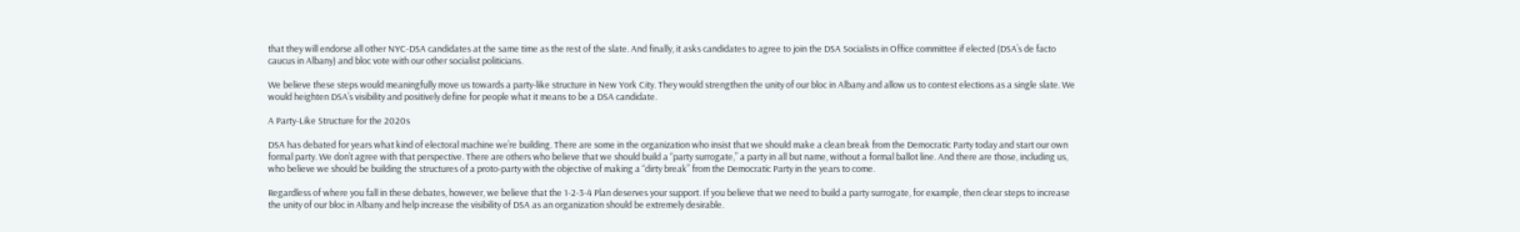that they will endorse all other NYC-DSA candidates at the same time as the rest of the slate. And finally, it asks candidates to agree to join the DSA Socialists in Office committee if elected (DSA’s de facto caucus in Albany) and bloc vote with our other socialist politicians.

We believe these steps would meaningfully move us towards a party-like structure in New York City. They would strengthen the unity of our bloc in Albany and allow us to contest elections as a single slate. We would heighten DSA’s visibility and positively define for people what it means to be a DSA candidate.

A Party-Like Structure for the 2020s

DSA has debated for years what kind of electoral machine we’re building. There are some in the organization who insist that we should make a clean break from the Democratic Party today and start our own formal party. We don’t agree with that perspective. There are others who believe that we should build a “party surrogate,” a party in all but name, without a formal ballot line. And there are those, including us, who believe we should be building the structures of a proto-party with the objective of making a “dirty break” from the Democratic Party in the years to come.

Regardless of where you fall in these debates, however, we believe that the 1-2-3-4 Plan deserves your support. If you believe that we need to build a party surrogate, for example, then clear steps to increase the unity of our bloc in Albany and help increase the visibility of DSA as an organization should be extremely desirable.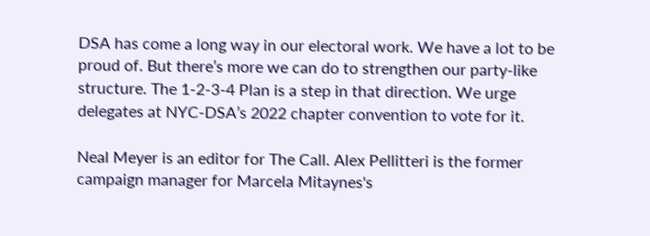DSA has come a long way in our electoral work. We have a lot to be proud of. But there’s more we can do to strengthen our party-like structure. The 1-2-3-4 Plan is a step in that direction. We urge delegates at NYC-DSA’s 2022 chapter convention to vote for it.

Neal Meyer is an editor for The Call. Alex Pellitteri is the former campaign manager for Marcela Mitaynes's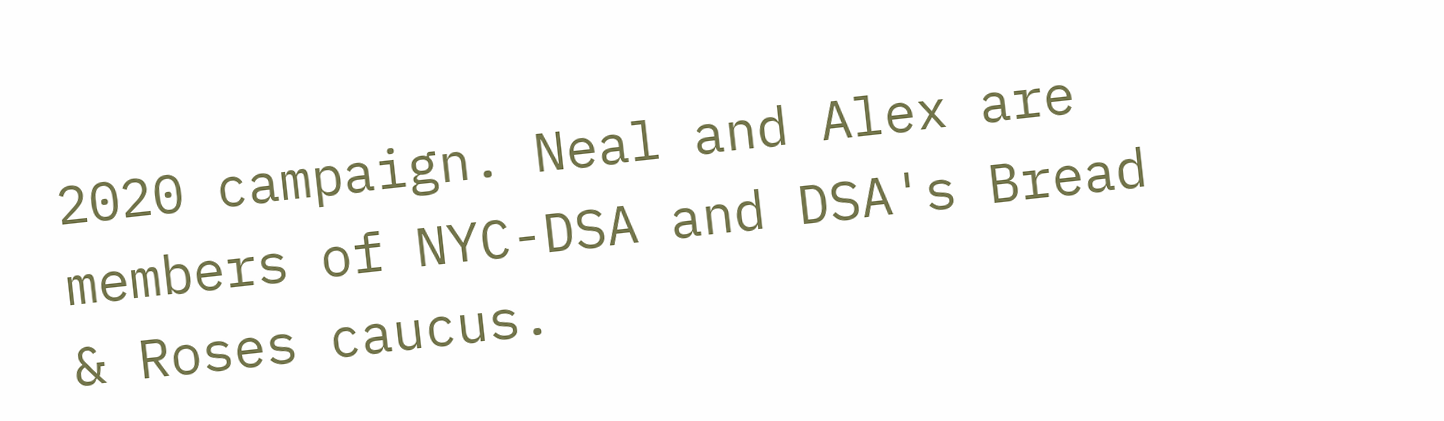2020 campaign. Neal and Alex are members of NYC-DSA and DSA's Bread & Roses caucus.